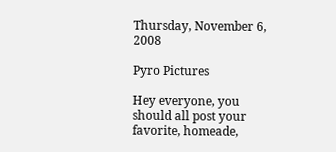Thursday, November 6, 2008

Pyro Pictures

Hey everyone, you should all post your favorite, homeade,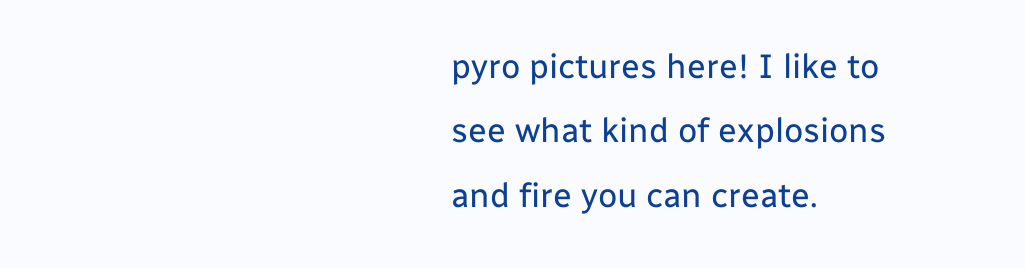pyro pictures here! I like to see what kind of explosions and fire you can create.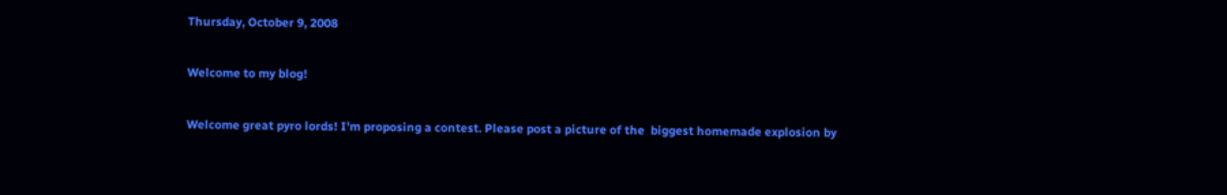Thursday, October 9, 2008

Welcome to my blog!

Welcome great pyro lords! I'm proposing a contest. Please post a picture of the  biggest homemade explosion by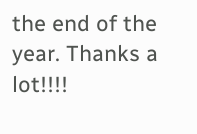the end of the year. Thanks a lot!!!!